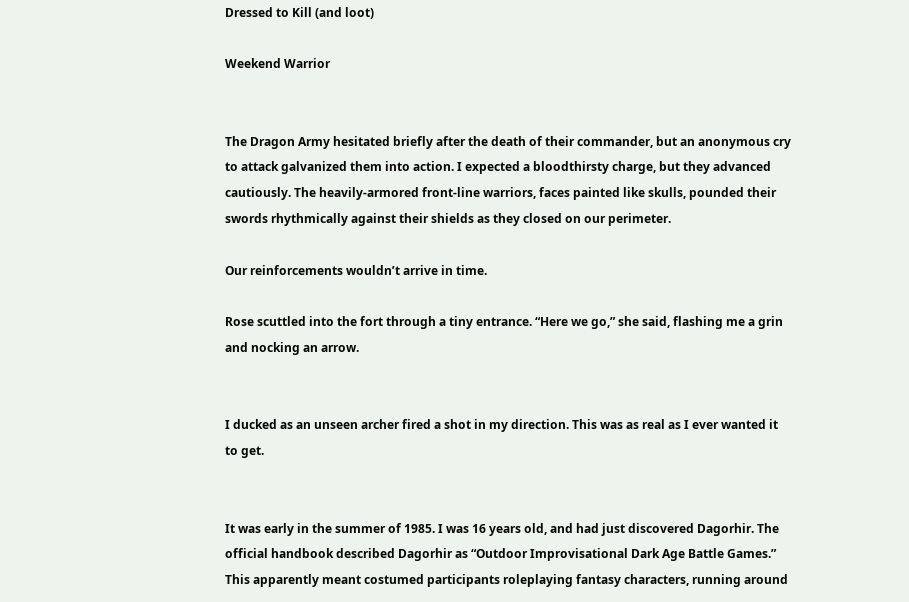Dressed to Kill (and loot)

Weekend Warrior


The Dragon Army hesitated briefly after the death of their commander, but an anonymous cry to attack galvanized them into action. I expected a bloodthirsty charge, but they advanced cautiously. The heavily-armored front-line warriors, faces painted like skulls, pounded their swords rhythmically against their shields as they closed on our perimeter.

Our reinforcements wouldn’t arrive in time.

Rose scuttled into the fort through a tiny entrance. “Here we go,” she said, flashing me a grin and nocking an arrow.


I ducked as an unseen archer fired a shot in my direction. This was as real as I ever wanted it to get.


It was early in the summer of 1985. I was 16 years old, and had just discovered Dagorhir. The official handbook described Dagorhir as “Outdoor Improvisational Dark Age Battle Games.” This apparently meant costumed participants roleplaying fantasy characters, running around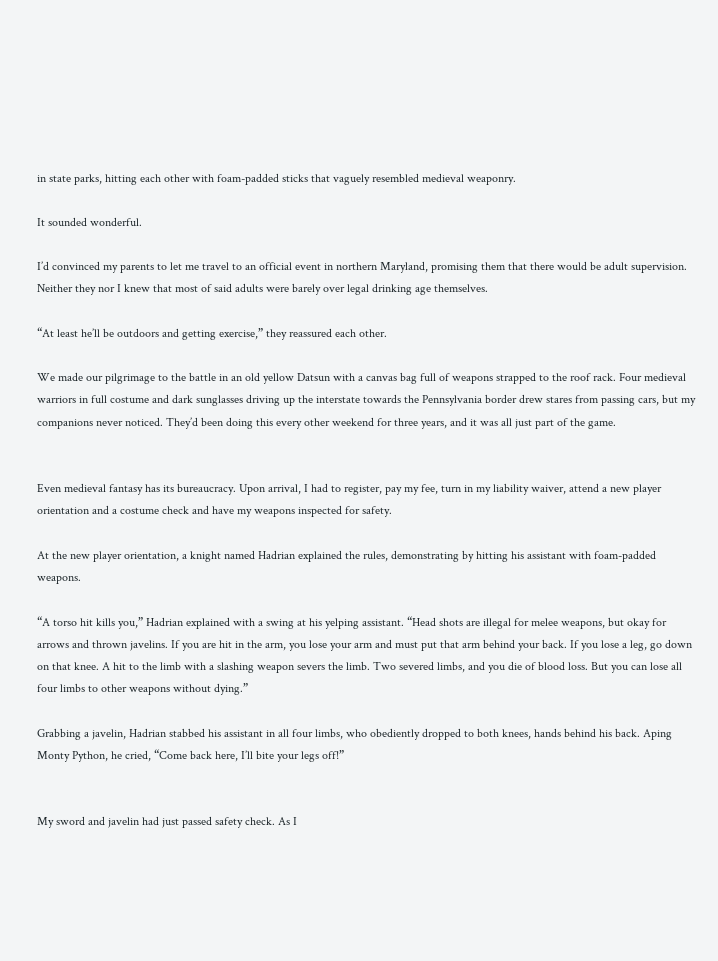in state parks, hitting each other with foam-padded sticks that vaguely resembled medieval weaponry.

It sounded wonderful.

I’d convinced my parents to let me travel to an official event in northern Maryland, promising them that there would be adult supervision. Neither they nor I knew that most of said adults were barely over legal drinking age themselves.

“At least he’ll be outdoors and getting exercise,” they reassured each other.

We made our pilgrimage to the battle in an old yellow Datsun with a canvas bag full of weapons strapped to the roof rack. Four medieval warriors in full costume and dark sunglasses driving up the interstate towards the Pennsylvania border drew stares from passing cars, but my companions never noticed. They’d been doing this every other weekend for three years, and it was all just part of the game.


Even medieval fantasy has its bureaucracy. Upon arrival, I had to register, pay my fee, turn in my liability waiver, attend a new player orientation and a costume check and have my weapons inspected for safety.

At the new player orientation, a knight named Hadrian explained the rules, demonstrating by hitting his assistant with foam-padded weapons.

“A torso hit kills you,” Hadrian explained with a swing at his yelping assistant. “Head shots are illegal for melee weapons, but okay for arrows and thrown javelins. If you are hit in the arm, you lose your arm and must put that arm behind your back. If you lose a leg, go down on that knee. A hit to the limb with a slashing weapon severs the limb. Two severed limbs, and you die of blood loss. But you can lose all four limbs to other weapons without dying.”

Grabbing a javelin, Hadrian stabbed his assistant in all four limbs, who obediently dropped to both knees, hands behind his back. Aping Monty Python, he cried, “Come back here, I’ll bite your legs off!”


My sword and javelin had just passed safety check. As I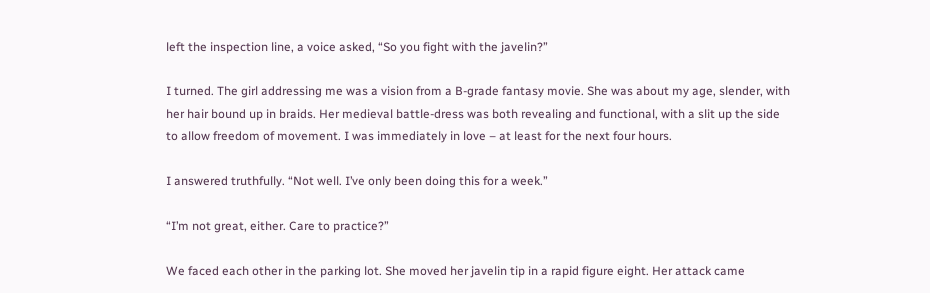left the inspection line, a voice asked, “So you fight with the javelin?”

I turned. The girl addressing me was a vision from a B-grade fantasy movie. She was about my age, slender, with her hair bound up in braids. Her medieval battle-dress was both revealing and functional, with a slit up the side to allow freedom of movement. I was immediately in love – at least for the next four hours.

I answered truthfully. “Not well. I’ve only been doing this for a week.”

“I’m not great, either. Care to practice?”

We faced each other in the parking lot. She moved her javelin tip in a rapid figure eight. Her attack came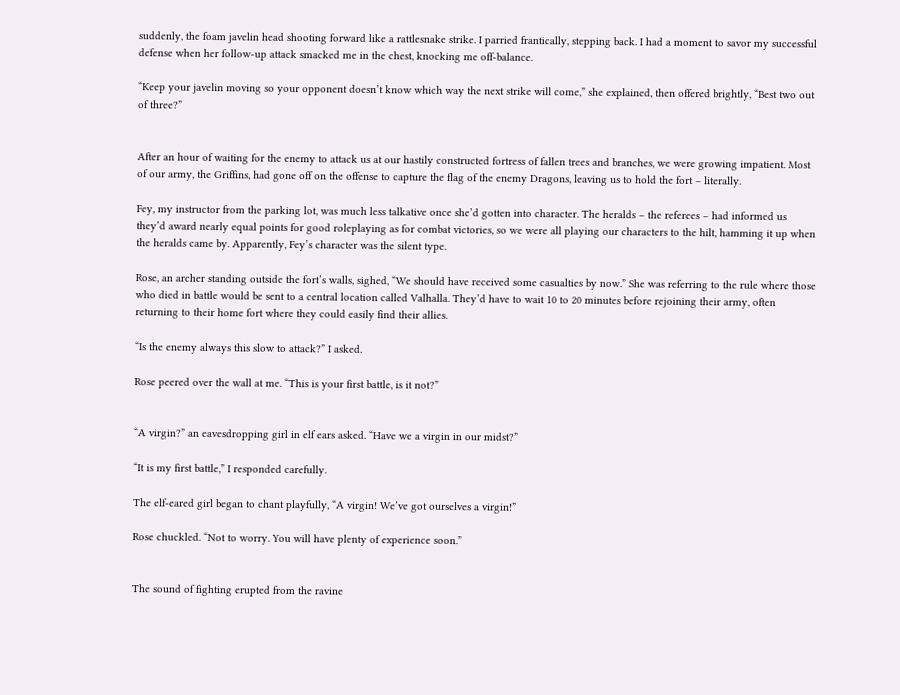suddenly, the foam javelin head shooting forward like a rattlesnake strike. I parried frantically, stepping back. I had a moment to savor my successful defense when her follow-up attack smacked me in the chest, knocking me off-balance.

“Keep your javelin moving so your opponent doesn’t know which way the next strike will come,” she explained, then offered brightly, “Best two out of three?”


After an hour of waiting for the enemy to attack us at our hastily constructed fortress of fallen trees and branches, we were growing impatient. Most of our army, the Griffins, had gone off on the offense to capture the flag of the enemy Dragons, leaving us to hold the fort – literally.

Fey, my instructor from the parking lot, was much less talkative once she’d gotten into character. The heralds – the referees – had informed us they’d award nearly equal points for good roleplaying as for combat victories, so we were all playing our characters to the hilt, hamming it up when the heralds came by. Apparently, Fey’s character was the silent type.

Rose, an archer standing outside the fort’s walls, sighed, “We should have received some casualties by now.” She was referring to the rule where those who died in battle would be sent to a central location called Valhalla. They’d have to wait 10 to 20 minutes before rejoining their army, often returning to their home fort where they could easily find their allies.

“Is the enemy always this slow to attack?” I asked.

Rose peered over the wall at me. “This is your first battle, is it not?”


“A virgin?” an eavesdropping girl in elf ears asked. “Have we a virgin in our midst?”

“It is my first battle,” I responded carefully.

The elf-eared girl began to chant playfully, “A virgin! We’ve got ourselves a virgin!”

Rose chuckled. “Not to worry. You will have plenty of experience soon.”


The sound of fighting erupted from the ravine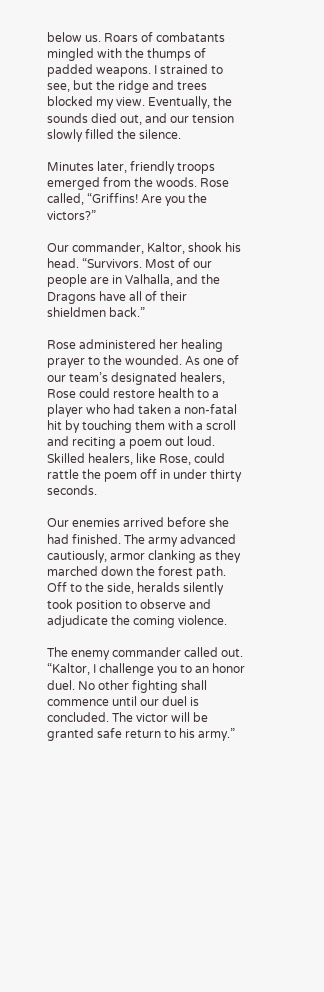below us. Roars of combatants mingled with the thumps of padded weapons. I strained to see, but the ridge and trees blocked my view. Eventually, the sounds died out, and our tension slowly filled the silence.

Minutes later, friendly troops emerged from the woods. Rose called, “Griffins! Are you the victors?”

Our commander, Kaltor, shook his head. “Survivors. Most of our people are in Valhalla, and the Dragons have all of their shieldmen back.”

Rose administered her healing prayer to the wounded. As one of our team’s designated healers, Rose could restore health to a player who had taken a non-fatal hit by touching them with a scroll and reciting a poem out loud. Skilled healers, like Rose, could rattle the poem off in under thirty seconds.

Our enemies arrived before she had finished. The army advanced cautiously, armor clanking as they marched down the forest path. Off to the side, heralds silently took position to observe and adjudicate the coming violence.

The enemy commander called out. “Kaltor, I challenge you to an honor duel. No other fighting shall commence until our duel is concluded. The victor will be granted safe return to his army.”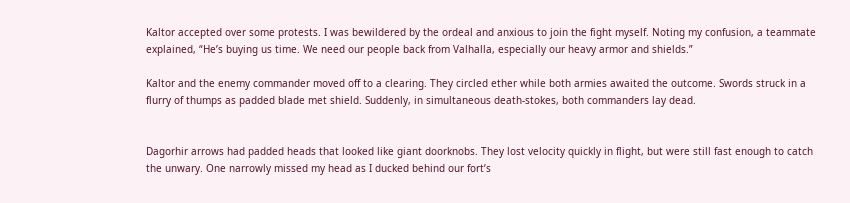Kaltor accepted over some protests. I was bewildered by the ordeal and anxious to join the fight myself. Noting my confusion, a teammate explained, “He’s buying us time. We need our people back from Valhalla, especially our heavy armor and shields.”

Kaltor and the enemy commander moved off to a clearing. They circled ether while both armies awaited the outcome. Swords struck in a flurry of thumps as padded blade met shield. Suddenly, in simultaneous death-stokes, both commanders lay dead.


Dagorhir arrows had padded heads that looked like giant doorknobs. They lost velocity quickly in flight, but were still fast enough to catch the unwary. One narrowly missed my head as I ducked behind our fort’s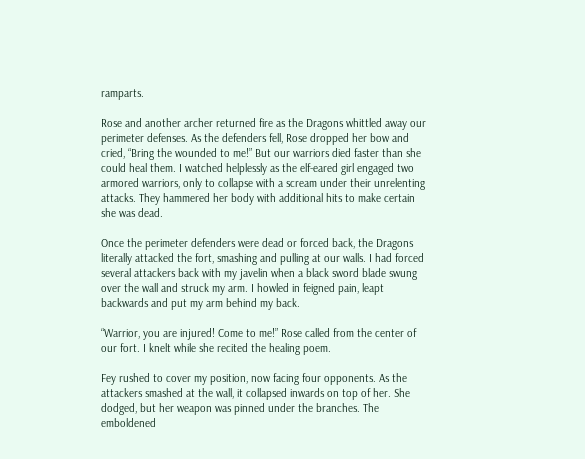ramparts.

Rose and another archer returned fire as the Dragons whittled away our perimeter defenses. As the defenders fell, Rose dropped her bow and cried, “Bring the wounded to me!” But our warriors died faster than she could heal them. I watched helplessly as the elf-eared girl engaged two armored warriors, only to collapse with a scream under their unrelenting attacks. They hammered her body with additional hits to make certain she was dead.

Once the perimeter defenders were dead or forced back, the Dragons literally attacked the fort, smashing and pulling at our walls. I had forced several attackers back with my javelin when a black sword blade swung over the wall and struck my arm. I howled in feigned pain, leapt backwards and put my arm behind my back.

“Warrior, you are injured! Come to me!” Rose called from the center of our fort. I knelt while she recited the healing poem.

Fey rushed to cover my position, now facing four opponents. As the attackers smashed at the wall, it collapsed inwards on top of her. She dodged, but her weapon was pinned under the branches. The emboldened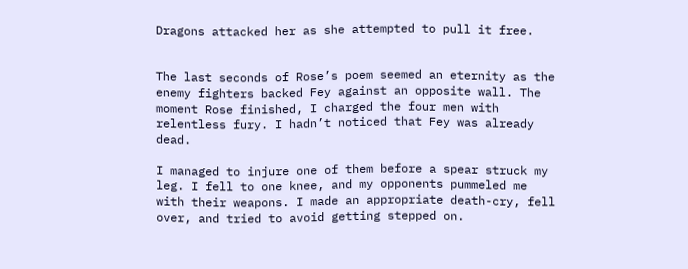Dragons attacked her as she attempted to pull it free.


The last seconds of Rose’s poem seemed an eternity as the enemy fighters backed Fey against an opposite wall. The moment Rose finished, I charged the four men with relentless fury. I hadn’t noticed that Fey was already dead.

I managed to injure one of them before a spear struck my leg. I fell to one knee, and my opponents pummeled me with their weapons. I made an appropriate death-cry, fell over, and tried to avoid getting stepped on.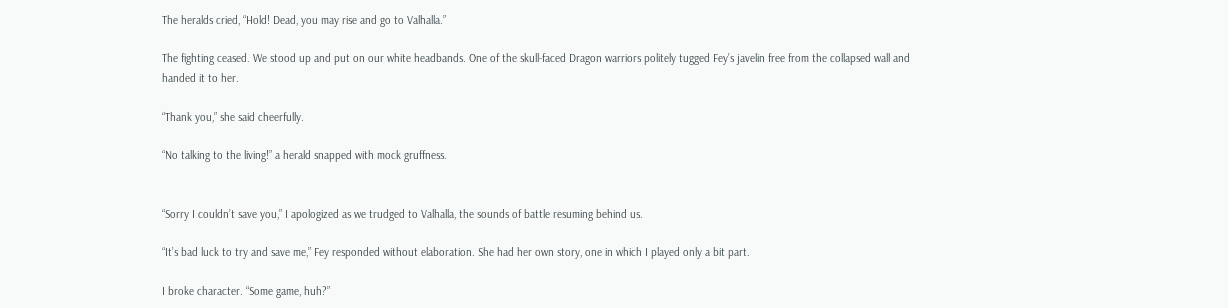The heralds cried, “Hold! Dead, you may rise and go to Valhalla.”

The fighting ceased. We stood up and put on our white headbands. One of the skull-faced Dragon warriors politely tugged Fey’s javelin free from the collapsed wall and handed it to her.

“Thank you,” she said cheerfully.

“No talking to the living!” a herald snapped with mock gruffness.


“Sorry I couldn’t save you,” I apologized as we trudged to Valhalla, the sounds of battle resuming behind us.

“It’s bad luck to try and save me,” Fey responded without elaboration. She had her own story, one in which I played only a bit part.

I broke character. “Some game, huh?”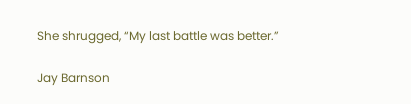She shrugged, “My last battle was better.”

Jay Barnson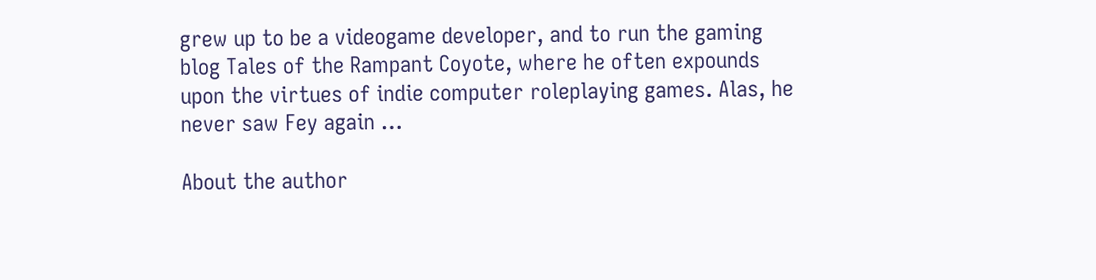grew up to be a videogame developer, and to run the gaming blog Tales of the Rampant Coyote, where he often expounds upon the virtues of indie computer roleplaying games. Alas, he never saw Fey again …

About the author